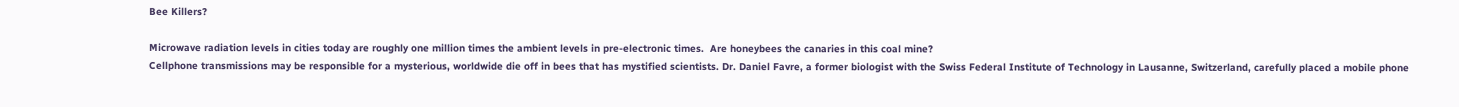Bee Killers?

Microwave radiation levels in cities today are roughly one million times the ambient levels in pre-electronic times.  Are honeybees the canaries in this coal mine?
Cellphone transmissions may be responsible for a mysterious, worldwide die off in bees that has mystified scientists. Dr. Daniel Favre, a former biologist with the Swiss Federal Institute of Technology in Lausanne, Switzerland, carefully placed a mobile phone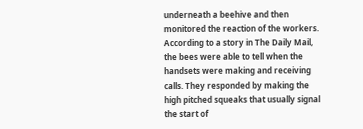underneath a beehive and then monitored the reaction of the workers. According to a story in The Daily Mail, the bees were able to tell when the handsets were making and receiving calls. They responded by making the high pitched squeaks that usually signal the start of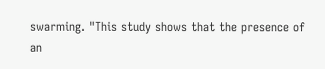swarming. "This study shows that the presence of an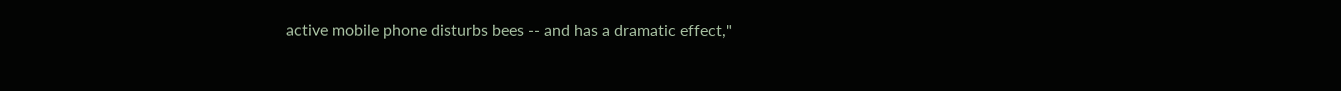active mobile phone disturbs bees -- and has a dramatic effect,"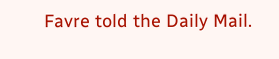Favre told the Daily Mail.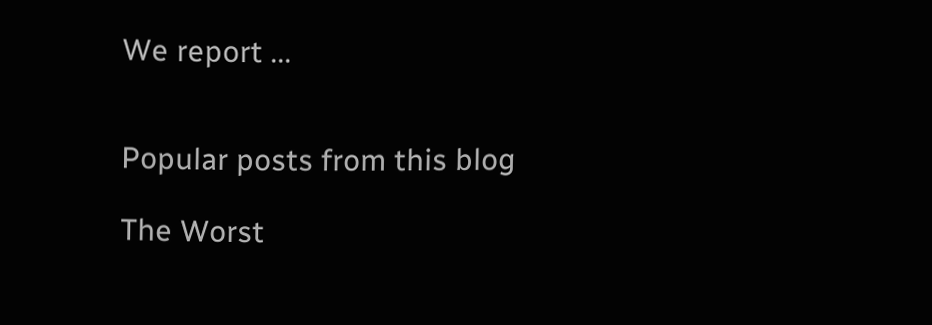We report ...


Popular posts from this blog

The Worst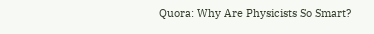Quora: Why Are Physicists So Smart?